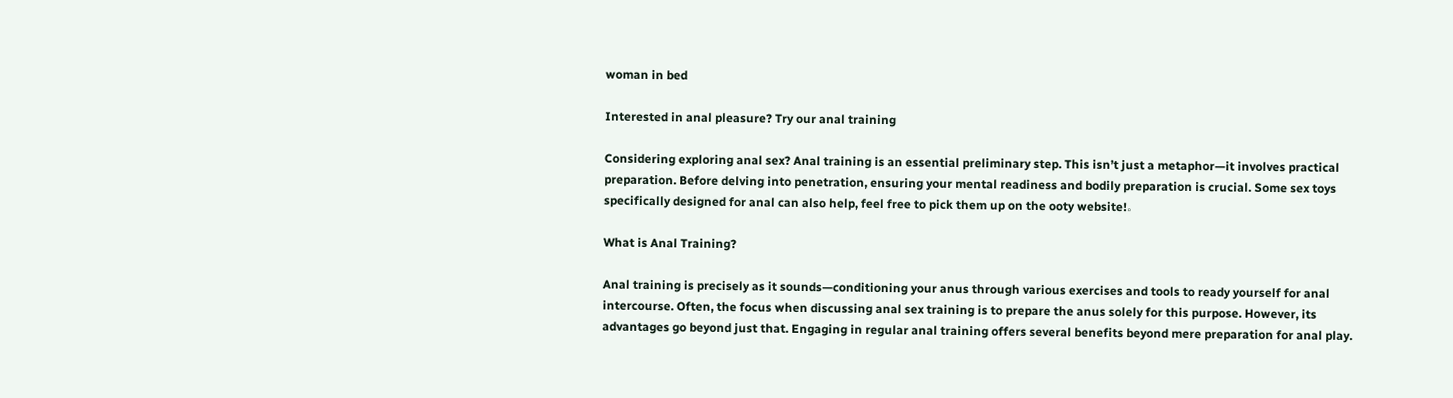woman in bed

Interested in anal pleasure? Try our anal training

Considering exploring anal sex? Anal training is an essential preliminary step. This isn’t just a metaphor—it involves practical preparation. Before delving into penetration, ensuring your mental readiness and bodily preparation is crucial. Some sex toys specifically designed for anal can also help, feel free to pick them up on the ooty website!。

What is Anal Training?

Anal training is precisely as it sounds—conditioning your anus through various exercises and tools to ready yourself for anal intercourse. Often, the focus when discussing anal sex training is to prepare the anus solely for this purpose. However, its advantages go beyond just that. Engaging in regular anal training offers several benefits beyond mere preparation for anal play.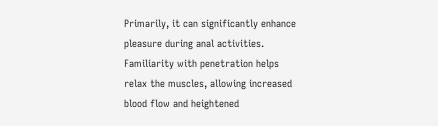Primarily, it can significantly enhance pleasure during anal activities. Familiarity with penetration helps relax the muscles, allowing increased blood flow and heightened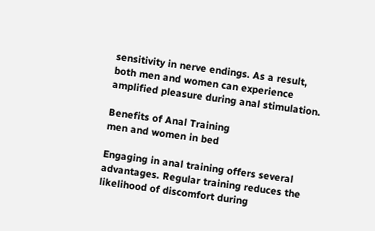sensitivity in nerve endings. As a result, both men and women can experience amplified pleasure during anal stimulation.

Benefits of Anal Training
men and women in bed

Engaging in anal training offers several advantages. Regular training reduces the likelihood of discomfort during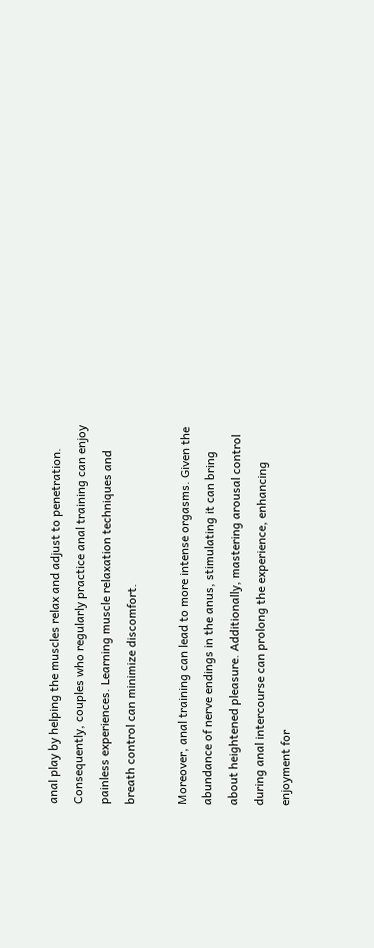anal play by helping the muscles relax and adjust to penetration. Consequently, couples who regularly practice anal training can enjoy painless experiences. Learning muscle relaxation techniques and breath control can minimize discomfort.

Moreover, anal training can lead to more intense orgasms. Given the abundance of nerve endings in the anus, stimulating it can bring about heightened pleasure. Additionally, mastering arousal control during anal intercourse can prolong the experience, enhancing enjoyment for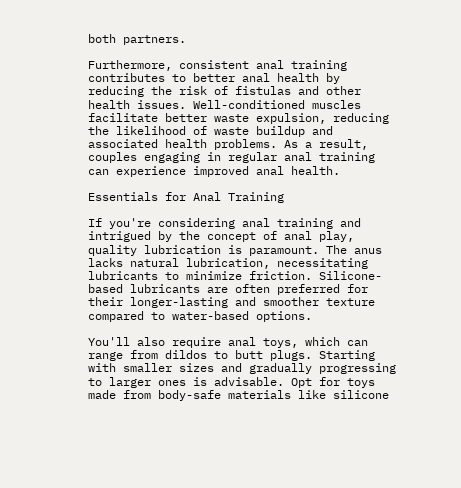both partners.

Furthermore, consistent anal training contributes to better anal health by reducing the risk of fistulas and other health issues. Well-conditioned muscles facilitate better waste expulsion, reducing the likelihood of waste buildup and associated health problems. As a result, couples engaging in regular anal training can experience improved anal health.

Essentials for Anal Training

If you're considering anal training and intrigued by the concept of anal play, quality lubrication is paramount. The anus lacks natural lubrication, necessitating lubricants to minimize friction. Silicone-based lubricants are often preferred for their longer-lasting and smoother texture compared to water-based options.

You'll also require anal toys, which can range from dildos to butt plugs. Starting with smaller sizes and gradually progressing to larger ones is advisable. Opt for toys made from body-safe materials like silicone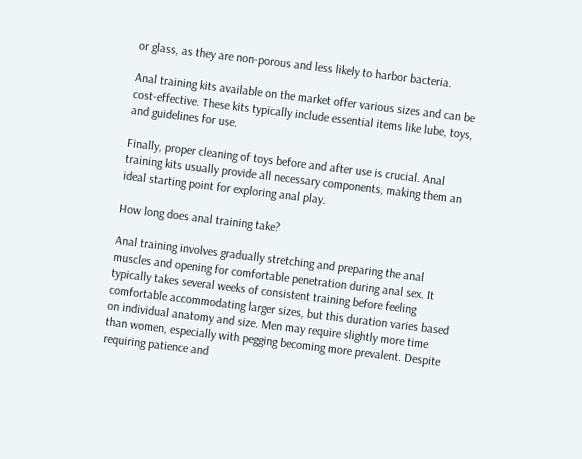or glass, as they are non-porous and less likely to harbor bacteria.

Anal training kits available on the market offer various sizes and can be cost-effective. These kits typically include essential items like lube, toys, and guidelines for use.

Finally, proper cleaning of toys before and after use is crucial. Anal training kits usually provide all necessary components, making them an ideal starting point for exploring anal play.

How long does anal training take?

Anal training involves gradually stretching and preparing the anal muscles and opening for comfortable penetration during anal sex. It typically takes several weeks of consistent training before feeling comfortable accommodating larger sizes, but this duration varies based on individual anatomy and size. Men may require slightly more time than women, especially with pegging becoming more prevalent. Despite requiring patience and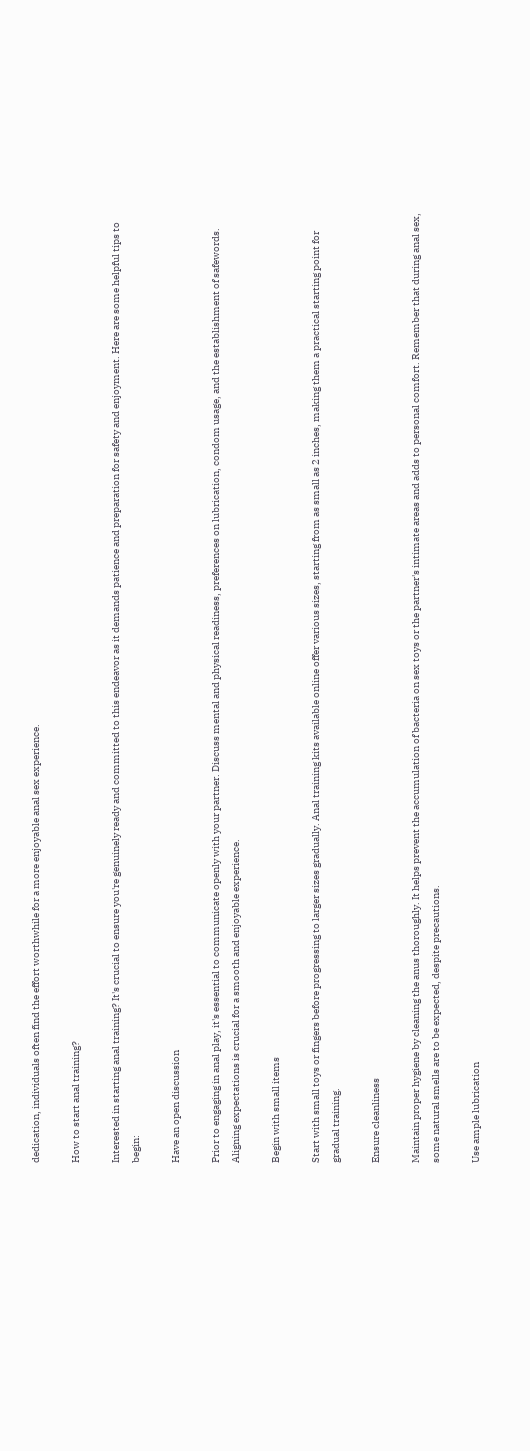dedication, individuals often find the effort worthwhile for a more enjoyable anal sex experience.

How to start anal training?

Interested in starting anal training? It's crucial to ensure you're genuinely ready and committed to this endeavor as it demands patience and preparation for safety and enjoyment. Here are some helpful tips to begin:

Have an open discussion

Prior to engaging in anal play, it's essential to communicate openly with your partner. Discuss mental and physical readiness, preferences on lubrication, condom usage, and the establishment of safewords. Aligning expectations is crucial for a smooth and enjoyable experience.

Begin with small items

Start with small toys or fingers before progressing to larger sizes gradually. Anal training kits available online offer various sizes, starting from as small as 2 inches, making them a practical starting point for gradual training.

Ensure cleanliness

Maintain proper hygiene by cleaning the anus thoroughly. It helps prevent the accumulation of bacteria on sex toys or the partner's intimate areas and adds to personal comfort. Remember that during anal sex, some natural smells are to be expected, despite precautions.

Use ample lubrication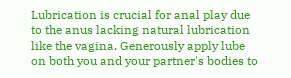Lubrication is crucial for anal play due to the anus lacking natural lubrication like the vagina. Generously apply lube on both you and your partner's bodies to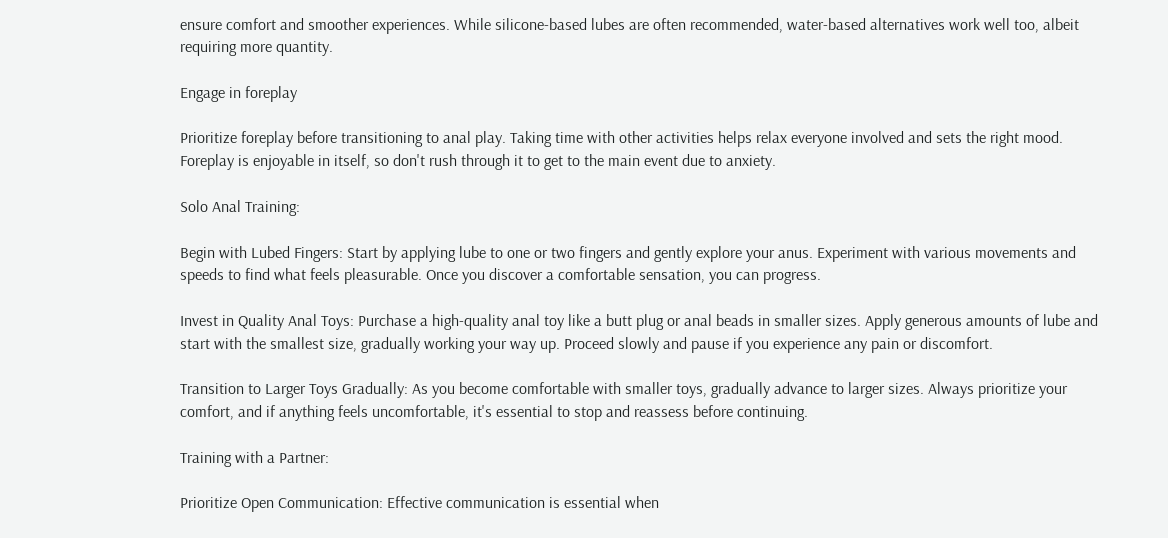ensure comfort and smoother experiences. While silicone-based lubes are often recommended, water-based alternatives work well too, albeit requiring more quantity.

Engage in foreplay

Prioritize foreplay before transitioning to anal play. Taking time with other activities helps relax everyone involved and sets the right mood. Foreplay is enjoyable in itself, so don't rush through it to get to the main event due to anxiety.

Solo Anal Training:

Begin with Lubed Fingers: Start by applying lube to one or two fingers and gently explore your anus. Experiment with various movements and speeds to find what feels pleasurable. Once you discover a comfortable sensation, you can progress.

Invest in Quality Anal Toys: Purchase a high-quality anal toy like a butt plug or anal beads in smaller sizes. Apply generous amounts of lube and start with the smallest size, gradually working your way up. Proceed slowly and pause if you experience any pain or discomfort.

Transition to Larger Toys Gradually: As you become comfortable with smaller toys, gradually advance to larger sizes. Always prioritize your comfort, and if anything feels uncomfortable, it's essential to stop and reassess before continuing.

Training with a Partner:

Prioritize Open Communication: Effective communication is essential when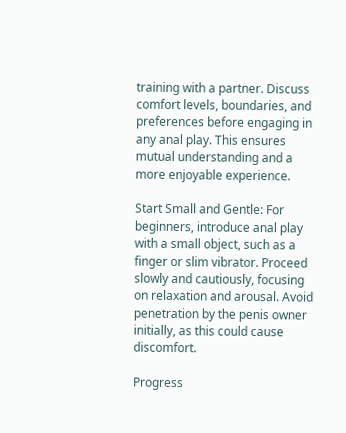training with a partner. Discuss comfort levels, boundaries, and preferences before engaging in any anal play. This ensures mutual understanding and a more enjoyable experience.

Start Small and Gentle: For beginners, introduce anal play with a small object, such as a finger or slim vibrator. Proceed slowly and cautiously, focusing on relaxation and arousal. Avoid penetration by the penis owner initially, as this could cause discomfort.

Progress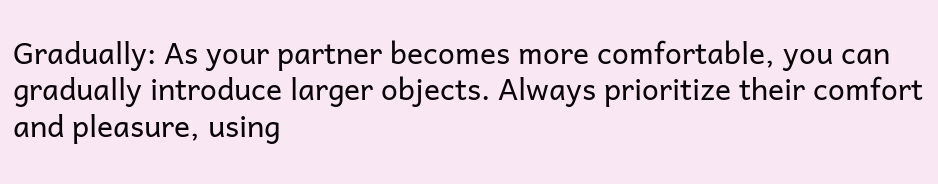Gradually: As your partner becomes more comfortable, you can gradually introduce larger objects. Always prioritize their comfort and pleasure, using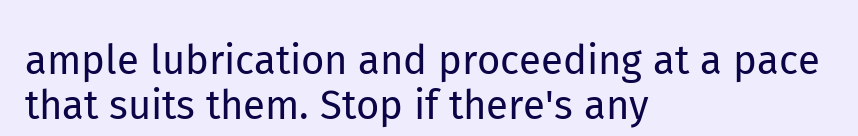ample lubrication and proceeding at a pace that suits them. Stop if there's any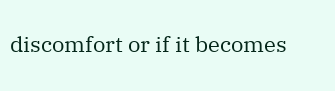discomfort or if it becomes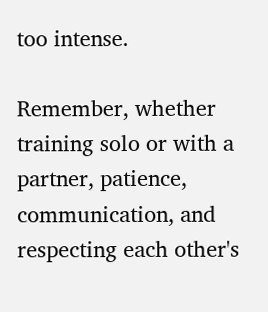too intense.

Remember, whether training solo or with a partner, patience, communication, and respecting each other's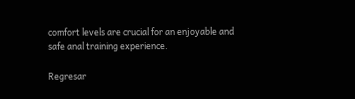comfort levels are crucial for an enjoyable and safe anal training experience.

Regresar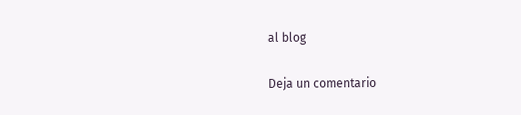al blog

Deja un comentario